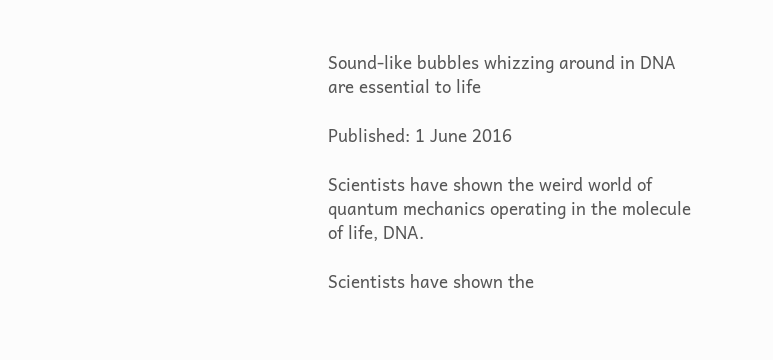Sound-like bubbles whizzing around in DNA are essential to life

Published: 1 June 2016

Scientists have shown the weird world of quantum mechanics operating in the molecule of life, DNA.

Scientists have shown the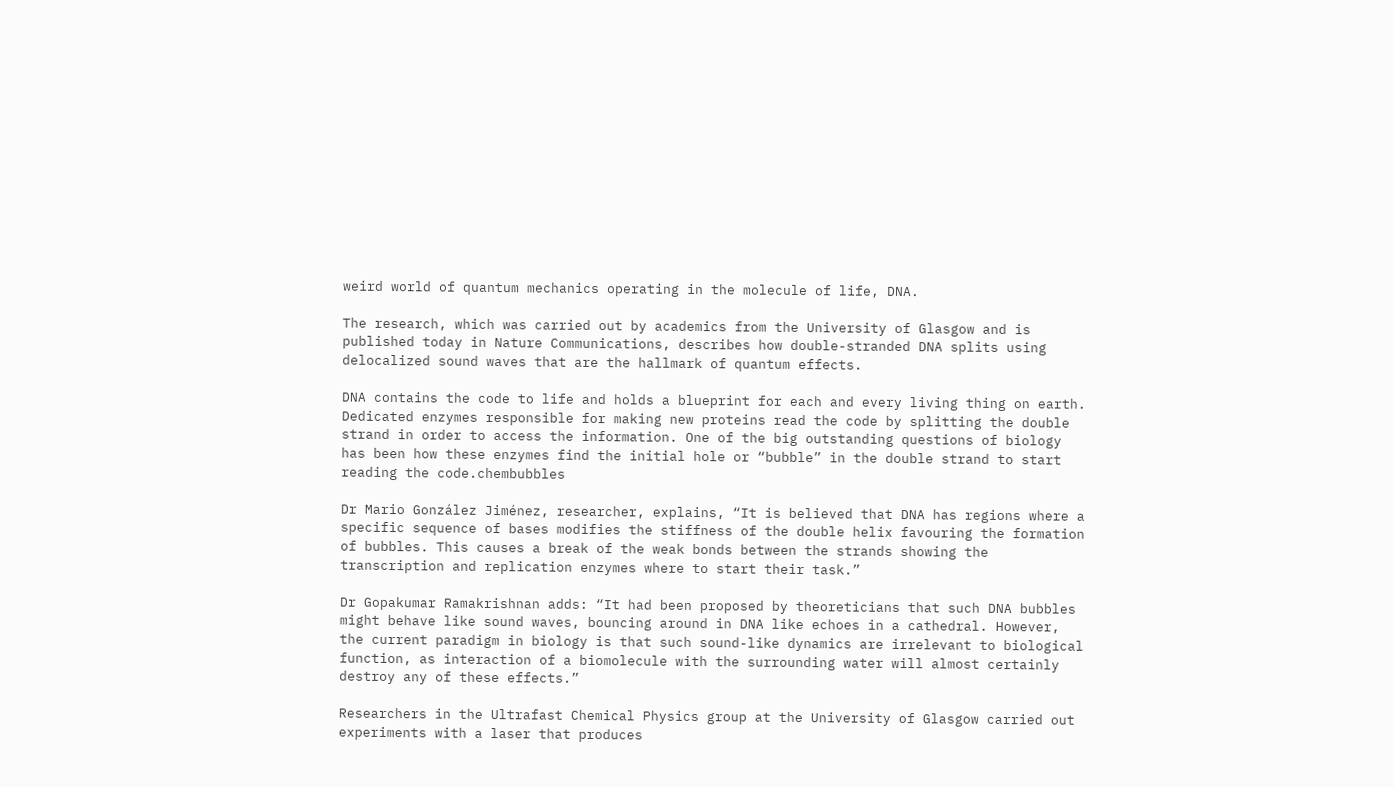weird world of quantum mechanics operating in the molecule of life, DNA.

The research, which was carried out by academics from the University of Glasgow and is published today in Nature Communications, describes how double-stranded DNA splits using delocalized sound waves that are the hallmark of quantum effects.

DNA contains the code to life and holds a blueprint for each and every living thing on earth. Dedicated enzymes responsible for making new proteins read the code by splitting the double strand in order to access the information. One of the big outstanding questions of biology has been how these enzymes find the initial hole or “bubble” in the double strand to start reading the code.chembubbles

Dr Mario González Jiménez, researcher, explains, “It is believed that DNA has regions where a specific sequence of bases modifies the stiffness of the double helix favouring the formation of bubbles. This causes a break of the weak bonds between the strands showing the transcription and replication enzymes where to start their task.”

Dr Gopakumar Ramakrishnan adds: “It had been proposed by theoreticians that such DNA bubbles might behave like sound waves, bouncing around in DNA like echoes in a cathedral. However, the current paradigm in biology is that such sound-like dynamics are irrelevant to biological function, as interaction of a biomolecule with the surrounding water will almost certainly destroy any of these effects.”

Researchers in the Ultrafast Chemical Physics group at the University of Glasgow carried out experiments with a laser that produces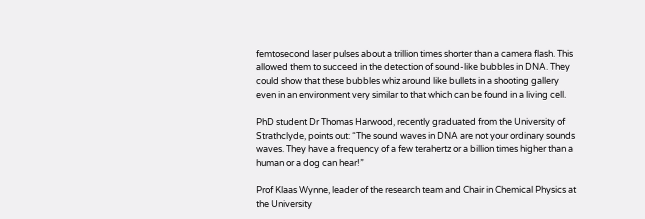femtosecond laser pulses about a trillion times shorter than a camera flash. This allowed them to succeed in the detection of sound-like bubbles in DNA. They could show that these bubbles whiz around like bullets in a shooting gallery even in an environment very similar to that which can be found in a living cell.

PhD student Dr Thomas Harwood, recently graduated from the University of Strathclyde, points out: “The sound waves in DNA are not your ordinary sounds waves. They have a frequency of a few terahertz or a billion times higher than a human or a dog can hear!”

Prof Klaas Wynne, leader of the research team and Chair in Chemical Physics at the University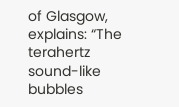of Glasgow, explains: “The terahertz sound-like bubbles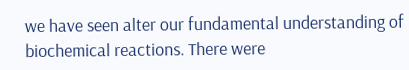we have seen alter our fundamental understanding of biochemical reactions. There were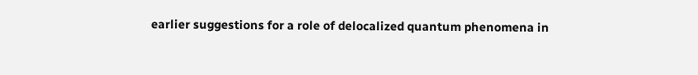earlier suggestions for a role of delocalized quantum phenomena in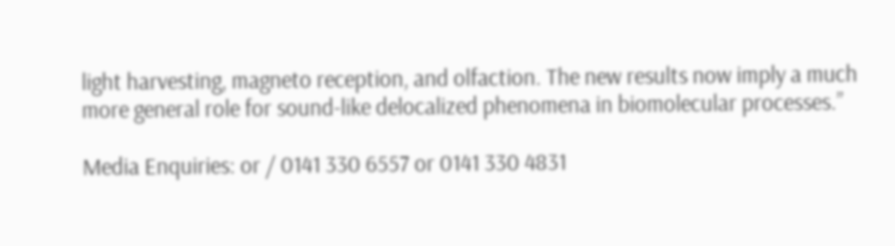light harvesting, magneto reception, and olfaction. The new results now imply a much more general role for sound-like delocalized phenomena in biomolecular processes.”

Media Enquiries: or / 0141 330 6557 or 0141 330 4831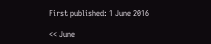First published: 1 June 2016

<< June